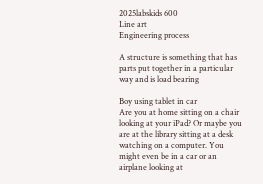2025labskids 600
Line art
Engineering process

A structure is something that has parts put together in a particular way and is load bearing

Boy using tablet in car
Are you at home sitting on a chair looking at your iPad? Or maybe you are at the library sitting at a desk watching on a computer. You might even be in a car or an airplane looking at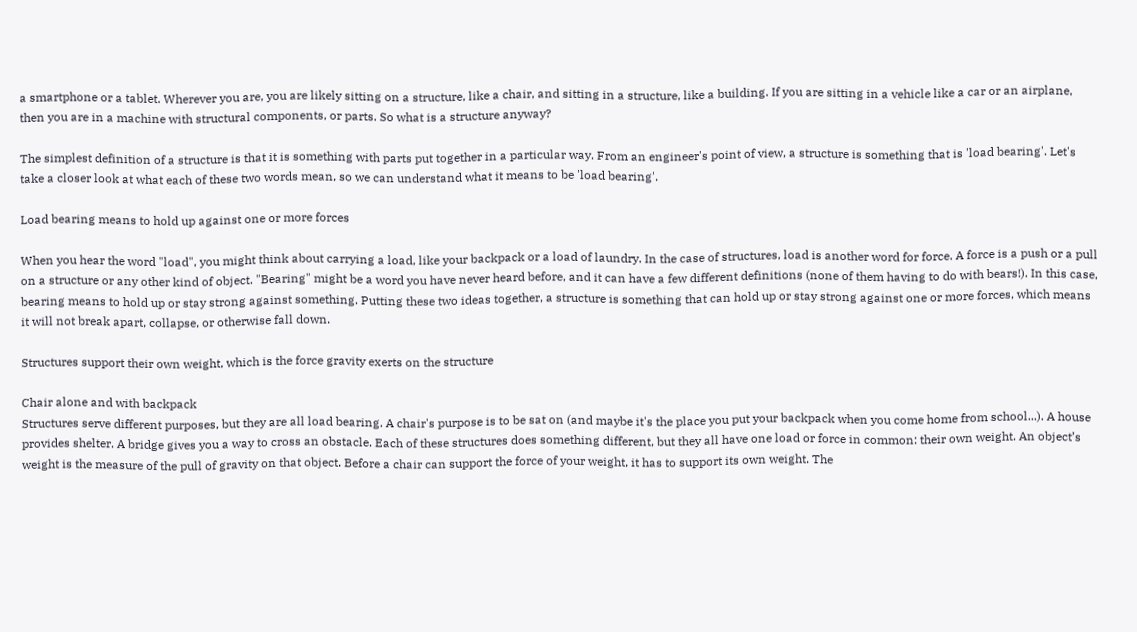a smartphone or a tablet. Wherever you are, you are likely sitting on a structure, like a chair, and sitting in a structure, like a building. If you are sitting in a vehicle like a car or an airplane, then you are in a machine with structural components, or parts. So what is a structure anyway?

The simplest definition of a structure is that it is something with parts put together in a particular way. From an engineer's point of view, a structure is something that is 'load bearing'. Let's take a closer look at what each of these two words mean, so we can understand what it means to be 'load bearing'.

Load bearing means to hold up against one or more forces

When you hear the word "load", you might think about carrying a load, like your backpack or a load of laundry. In the case of structures, load is another word for force. A force is a push or a pull on a structure or any other kind of object. "Bearing" might be a word you have never heard before, and it can have a few different definitions (none of them having to do with bears!). In this case, bearing means to hold up or stay strong against something. Putting these two ideas together, a structure is something that can hold up or stay strong against one or more forces, which means it will not break apart, collapse, or otherwise fall down.

Structures support their own weight, which is the force gravity exerts on the structure

Chair alone and with backpack
Structures serve different purposes, but they are all load bearing. A chair's purpose is to be sat on (and maybe it's the place you put your backpack when you come home from school...). A house provides shelter. A bridge gives you a way to cross an obstacle. Each of these structures does something different, but they all have one load or force in common: their own weight. An object’s weight is the measure of the pull of gravity on that object. Before a chair can support the force of your weight, it has to support its own weight. The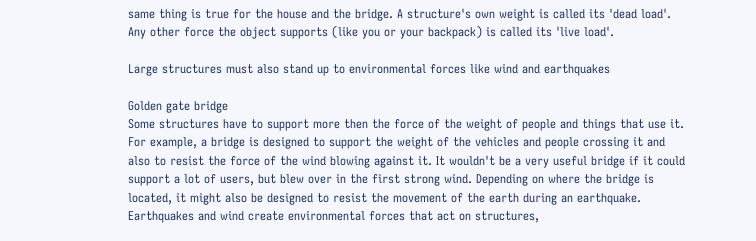same thing is true for the house and the bridge. A structure's own weight is called its 'dead load'. Any other force the object supports (like you or your backpack) is called its 'live load'.

Large structures must also stand up to environmental forces like wind and earthquakes

Golden gate bridge
Some structures have to support more then the force of the weight of people and things that use it. For example, a bridge is designed to support the weight of the vehicles and people crossing it and also to resist the force of the wind blowing against it. It wouldn't be a very useful bridge if it could support a lot of users, but blew over in the first strong wind. Depending on where the bridge is located, it might also be designed to resist the movement of the earth during an earthquake. Earthquakes and wind create environmental forces that act on structures,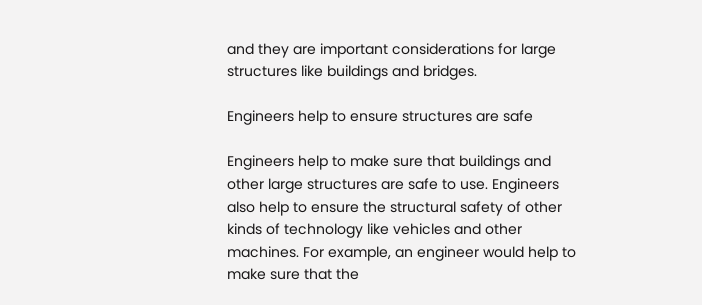and they are important considerations for large structures like buildings and bridges.

Engineers help to ensure structures are safe

Engineers help to make sure that buildings and other large structures are safe to use. Engineers also help to ensure the structural safety of other kinds of technology like vehicles and other machines. For example, an engineer would help to make sure that the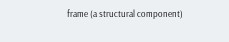frame (a structural component)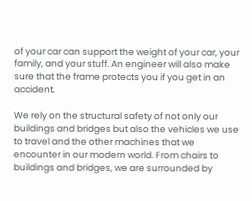of your car can support the weight of your car, your family, and your stuff. An engineer will also make sure that the frame protects you if you get in an accident.

We rely on the structural safety of not only our buildings and bridges but also the vehicles we use to travel and the other machines that we encounter in our modern world. From chairs to buildings and bridges, we are surrounded by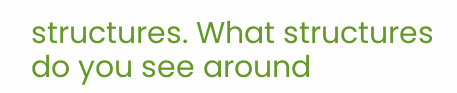structures. What structures do you see around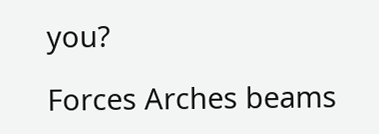you?

Forces Arches beams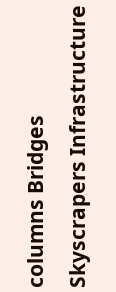columns Bridges Skyscrapers Infrastructure